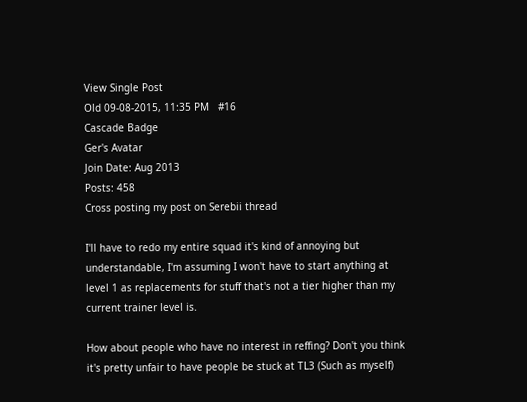View Single Post
Old 09-08-2015, 11:35 PM   #16
Cascade Badge
Ger's Avatar
Join Date: Aug 2013
Posts: 458
Cross posting my post on Serebii thread

I'll have to redo my entire squad it's kind of annoying but understandable, I'm assuming I won't have to start anything at level 1 as replacements for stuff that's not a tier higher than my current trainer level is.

How about people who have no interest in reffing? Don't you think it's pretty unfair to have people be stuck at TL3 (Such as myself)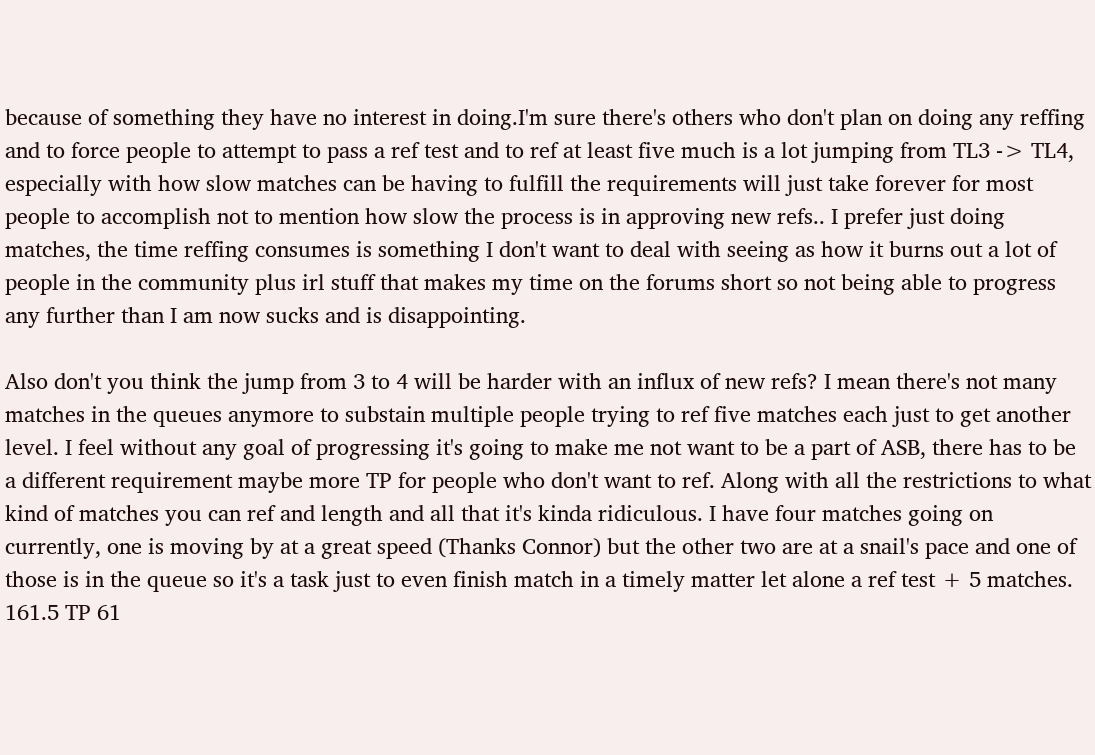because of something they have no interest in doing.I'm sure there's others who don't plan on doing any reffing and to force people to attempt to pass a ref test and to ref at least five much is a lot jumping from TL3 -> TL4, especially with how slow matches can be having to fulfill the requirements will just take forever for most people to accomplish not to mention how slow the process is in approving new refs.. I prefer just doing matches, the time reffing consumes is something I don't want to deal with seeing as how it burns out a lot of people in the community plus irl stuff that makes my time on the forums short so not being able to progress any further than I am now sucks and is disappointing.

Also don't you think the jump from 3 to 4 will be harder with an influx of new refs? I mean there's not many matches in the queues anymore to substain multiple people trying to ref five matches each just to get another level. I feel without any goal of progressing it's going to make me not want to be a part of ASB, there has to be a different requirement maybe more TP for people who don't want to ref. Along with all the restrictions to what kind of matches you can ref and length and all that it's kinda ridiculous. I have four matches going on currently, one is moving by at a great speed (Thanks Connor) but the other two are at a snail's pace and one of those is in the queue so it's a task just to even finish match in a timely matter let alone a ref test + 5 matches.
161.5 TP 61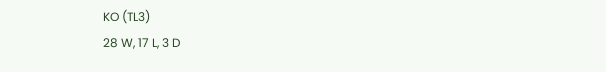KO (TL3)
28 W, 17 L, 3 D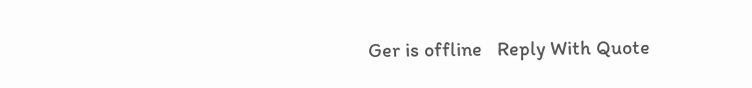Ger is offline   Reply With Quote